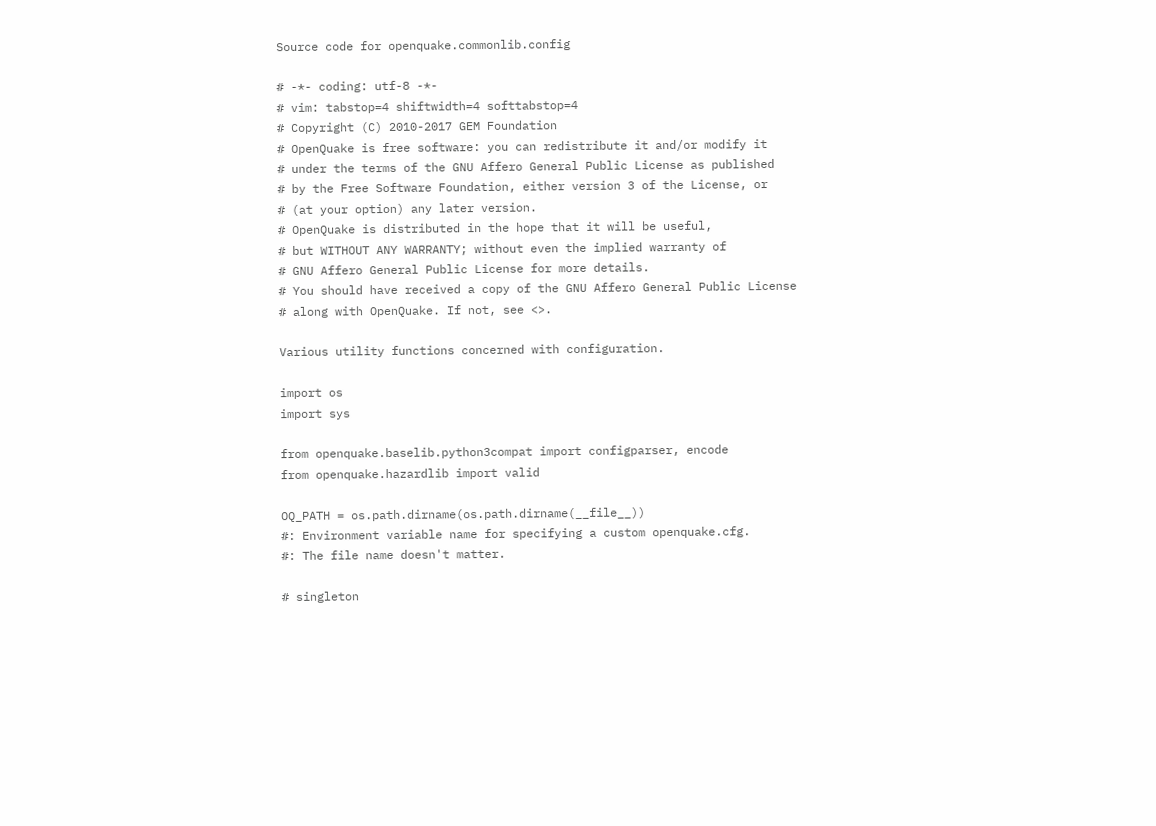Source code for openquake.commonlib.config

# -*- coding: utf-8 -*-
# vim: tabstop=4 shiftwidth=4 softtabstop=4
# Copyright (C) 2010-2017 GEM Foundation
# OpenQuake is free software: you can redistribute it and/or modify it
# under the terms of the GNU Affero General Public License as published
# by the Free Software Foundation, either version 3 of the License, or
# (at your option) any later version.
# OpenQuake is distributed in the hope that it will be useful,
# but WITHOUT ANY WARRANTY; without even the implied warranty of
# GNU Affero General Public License for more details.
# You should have received a copy of the GNU Affero General Public License
# along with OpenQuake. If not, see <>.

Various utility functions concerned with configuration.

import os
import sys

from openquake.baselib.python3compat import configparser, encode
from openquake.hazardlib import valid

OQ_PATH = os.path.dirname(os.path.dirname(__file__))
#: Environment variable name for specifying a custom openquake.cfg.
#: The file name doesn't matter.

# singleton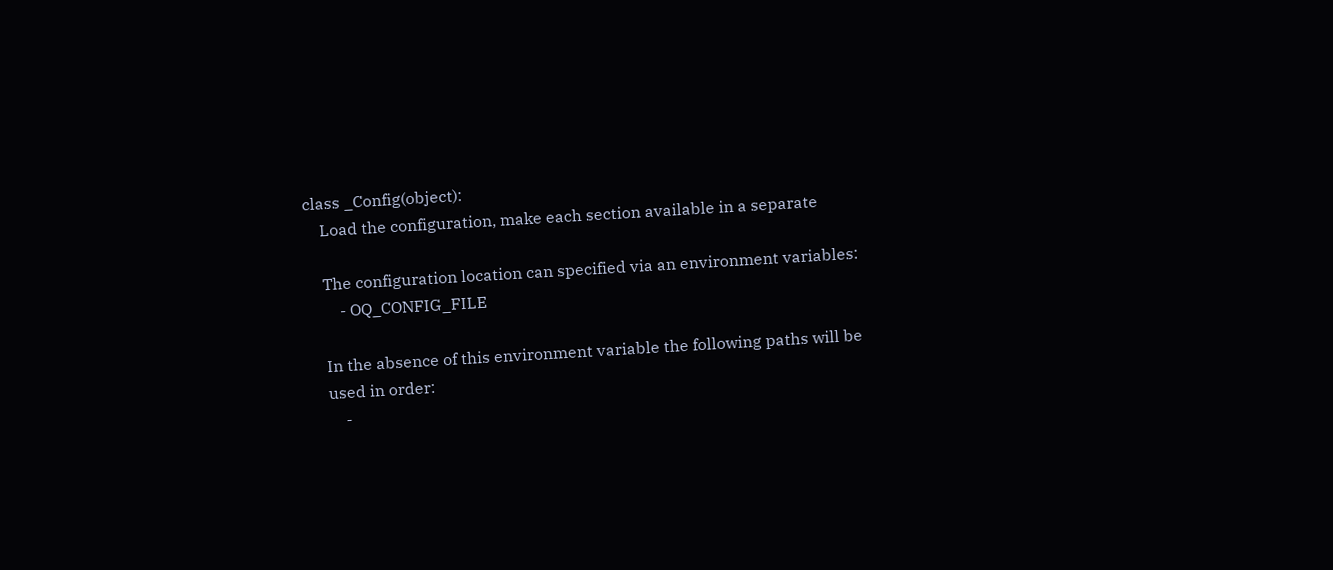class _Config(object):
    Load the configuration, make each section available in a separate

    The configuration location can specified via an environment variables:
        - OQ_CONFIG_FILE

    In the absence of this environment variable the following paths will be
    used in order:
        -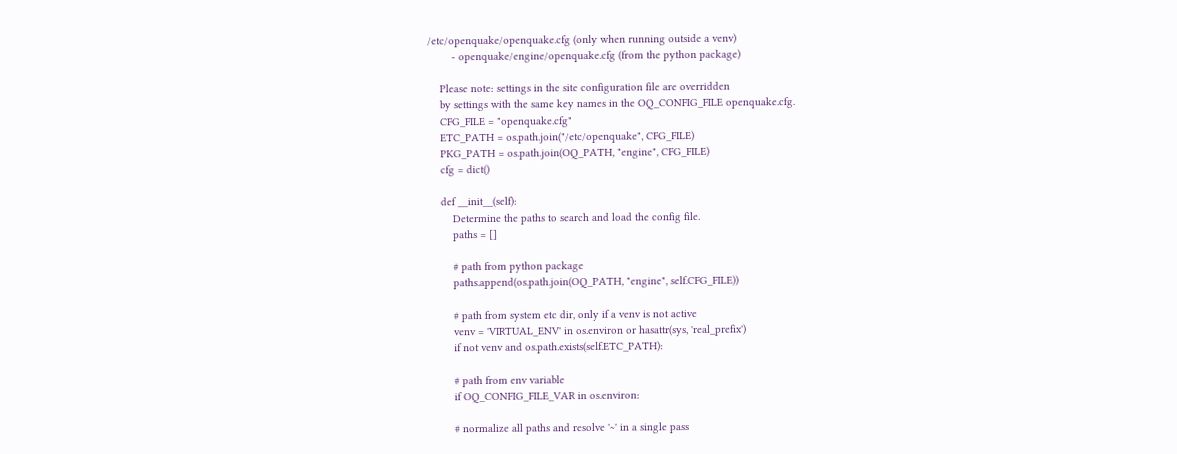/etc/openquake/openquake.cfg (only when running outside a venv)
        - openquake/engine/openquake.cfg (from the python package)

    Please note: settings in the site configuration file are overridden
    by settings with the same key names in the OQ_CONFIG_FILE openquake.cfg.
    CFG_FILE = "openquake.cfg"
    ETC_PATH = os.path.join("/etc/openquake", CFG_FILE)
    PKG_PATH = os.path.join(OQ_PATH, "engine", CFG_FILE)
    cfg = dict()

    def __init__(self):
        Determine the paths to search and load the config file.
        paths = []

        # path from python package
        paths.append(os.path.join(OQ_PATH, "engine", self.CFG_FILE))

        # path from system etc dir, only if a venv is not active
        venv = 'VIRTUAL_ENV' in os.environ or hasattr(sys, 'real_prefix')
        if not venv and os.path.exists(self.ETC_PATH):

        # path from env variable
        if OQ_CONFIG_FILE_VAR in os.environ:

        # normalize all paths and resolve '~' in a single pass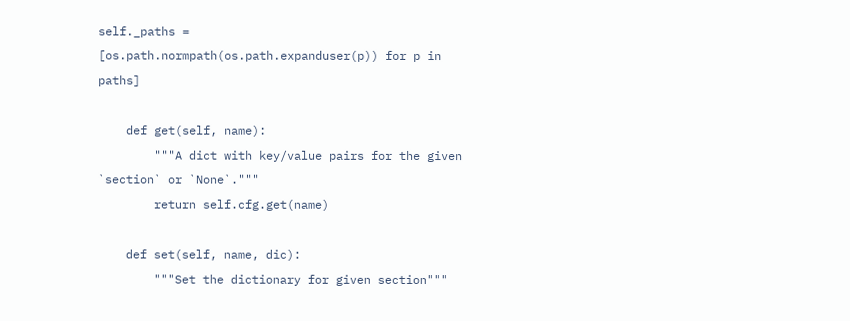self._paths = [os.path.normpath(os.path.expanduser(p)) for p in paths]

    def get(self, name):
        """A dict with key/value pairs for the given `section` or `None`."""
        return self.cfg.get(name)

    def set(self, name, dic):
        """Set the dictionary for given section"""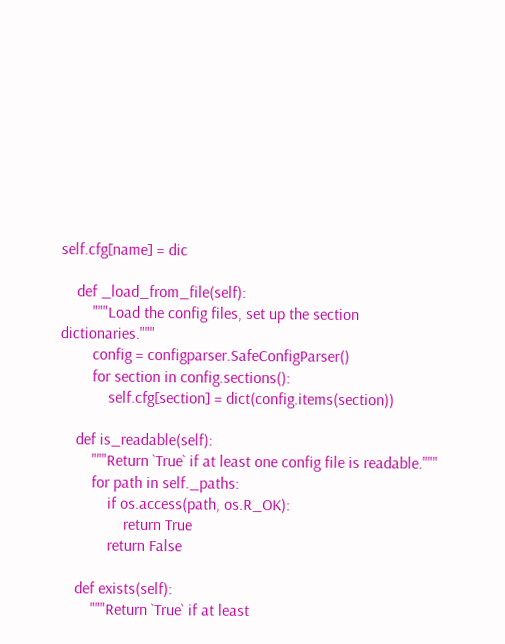self.cfg[name] = dic

    def _load_from_file(self):
        """Load the config files, set up the section dictionaries."""
        config = configparser.SafeConfigParser()
        for section in config.sections():
            self.cfg[section] = dict(config.items(section))

    def is_readable(self):
        """Return `True` if at least one config file is readable."""
        for path in self._paths:
            if os.access(path, os.R_OK):
                return True
            return False

    def exists(self):
        """Return `True` if at least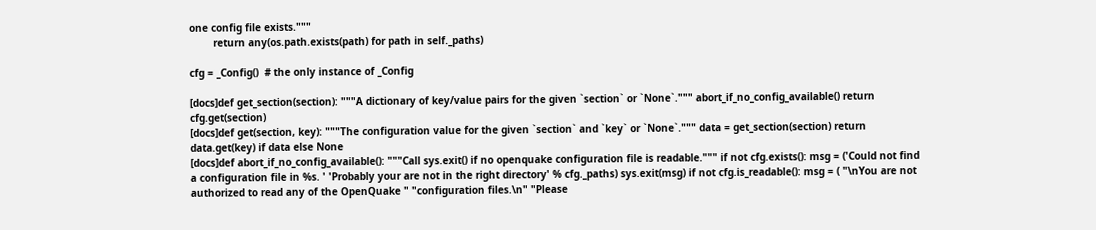one config file exists."""
        return any(os.path.exists(path) for path in self._paths)

cfg = _Config()  # the only instance of _Config

[docs]def get_section(section): """A dictionary of key/value pairs for the given `section` or `None`.""" abort_if_no_config_available() return cfg.get(section)
[docs]def get(section, key): """The configuration value for the given `section` and `key` or `None`.""" data = get_section(section) return data.get(key) if data else None
[docs]def abort_if_no_config_available(): """Call sys.exit() if no openquake configuration file is readable.""" if not cfg.exists(): msg = ('Could not find a configuration file in %s. ' 'Probably your are not in the right directory' % cfg._paths) sys.exit(msg) if not cfg.is_readable(): msg = ( "\nYou are not authorized to read any of the OpenQuake " "configuration files.\n" "Please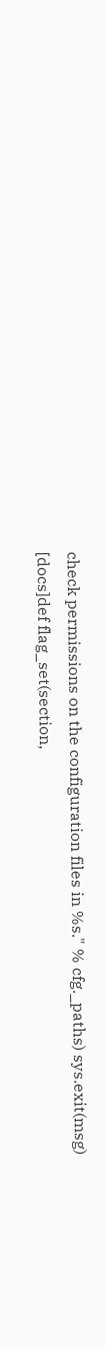check permissions on the configuration files in %s." % cfg._paths) sys.exit(msg)
[docs]def flag_set(section,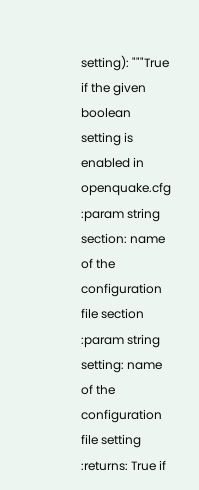setting): """True if the given boolean setting is enabled in openquake.cfg :param string section: name of the configuration file section :param string setting: name of the configuration file setting :returns: True if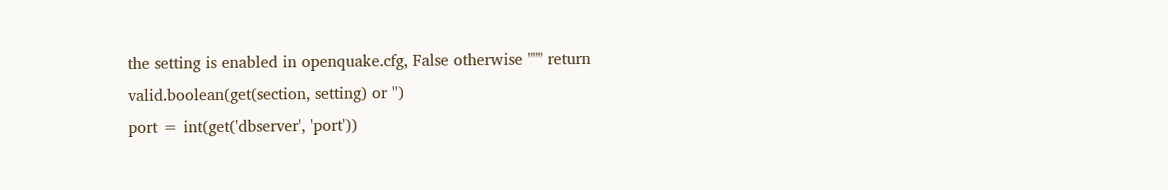the setting is enabled in openquake.cfg, False otherwise """ return valid.boolean(get(section, setting) or '')
port = int(get('dbserver', 'port'))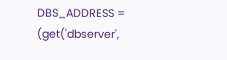DBS_ADDRESS = (get('dbserver',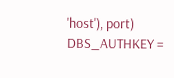'host'), port) DBS_AUTHKEY =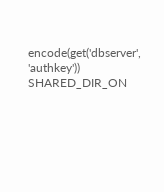encode(get('dbserver', 'authkey')) SHARED_DIR_ON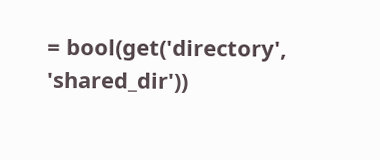= bool(get('directory', 'shared_dir'))